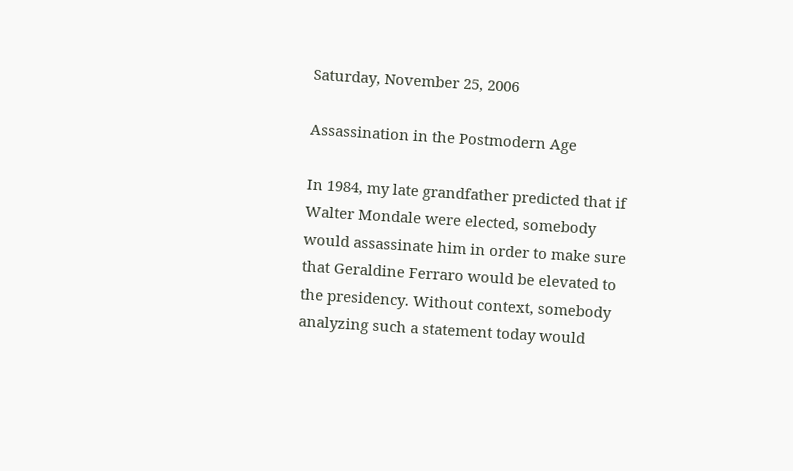Saturday, November 25, 2006

Assassination in the Postmodern Age

In 1984, my late grandfather predicted that if Walter Mondale were elected, somebody would assassinate him in order to make sure that Geraldine Ferraro would be elevated to the presidency. Without context, somebody analyzing such a statement today would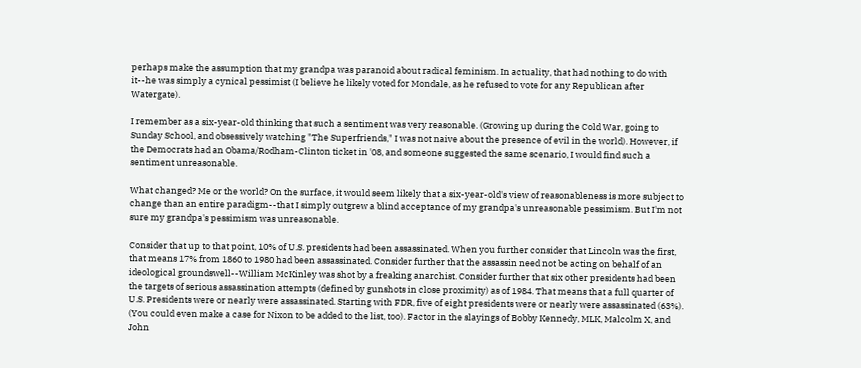perhaps make the assumption that my grandpa was paranoid about radical feminism. In actuality, that had nothing to do with it--he was simply a cynical pessimist (I believe he likely voted for Mondale, as he refused to vote for any Republican after Watergate).

I remember as a six-year-old thinking that such a sentiment was very reasonable. (Growing up during the Cold War, going to Sunday School, and obsessively watching "The Superfriends," I was not naive about the presence of evil in the world). However, if the Democrats had an Obama/Rodham-Clinton ticket in '08, and someone suggested the same scenario, I would find such a sentiment unreasonable.

What changed? Me or the world? On the surface, it would seem likely that a six-year-old's view of reasonableness is more subject to change than an entire paradigm--that I simply outgrew a blind acceptance of my grandpa's unreasonable pessimism. But I'm not sure my grandpa's pessimism was unreasonable.

Consider that up to that point, 10% of U.S. presidents had been assassinated. When you further consider that Lincoln was the first, that means 17% from 1860 to 1980 had been assassinated. Consider further that the assassin need not be acting on behalf of an ideological groundswell--William McKinley was shot by a freaking anarchist. Consider further that six other presidents had been the targets of serious assassination attempts (defined by gunshots in close proximity) as of 1984. That means that a full quarter of U.S. Presidents were or nearly were assassinated. Starting with FDR, five of eight presidents were or nearly were assassinated (63%). (You could even make a case for Nixon to be added to the list, too). Factor in the slayings of Bobby Kennedy, MLK, Malcolm X, and John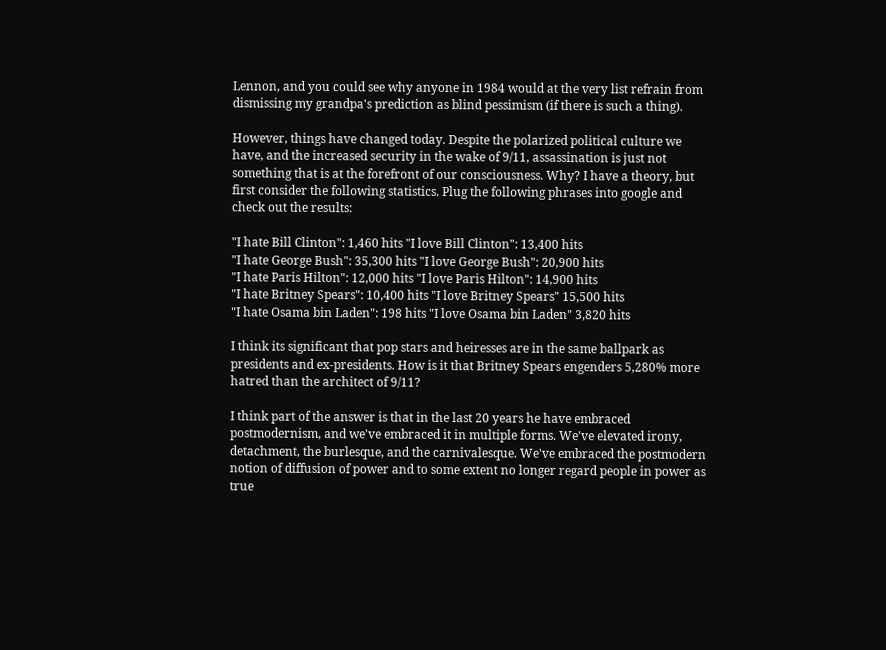Lennon, and you could see why anyone in 1984 would at the very list refrain from dismissing my grandpa's prediction as blind pessimism (if there is such a thing).

However, things have changed today. Despite the polarized political culture we have, and the increased security in the wake of 9/11, assassination is just not something that is at the forefront of our consciousness. Why? I have a theory, but first consider the following statistics. Plug the following phrases into google and check out the results:

"I hate Bill Clinton": 1,460 hits "I love Bill Clinton": 13,400 hits
"I hate George Bush": 35,300 hits "I love George Bush": 20,900 hits
"I hate Paris Hilton": 12,000 hits "I love Paris Hilton": 14,900 hits
"I hate Britney Spears": 10,400 hits "I love Britney Spears" 15,500 hits
"I hate Osama bin Laden": 198 hits "I love Osama bin Laden" 3,820 hits

I think its significant that pop stars and heiresses are in the same ballpark as presidents and ex-presidents. How is it that Britney Spears engenders 5,280% more hatred than the architect of 9/11?

I think part of the answer is that in the last 20 years he have embraced postmodernism, and we've embraced it in multiple forms. We've elevated irony, detachment, the burlesque, and the carnivalesque. We've embraced the postmodern notion of diffusion of power and to some extent no longer regard people in power as true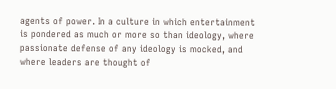agents of power. In a culture in which entertainment is pondered as much or more so than ideology, where passionate defense of any ideology is mocked, and where leaders are thought of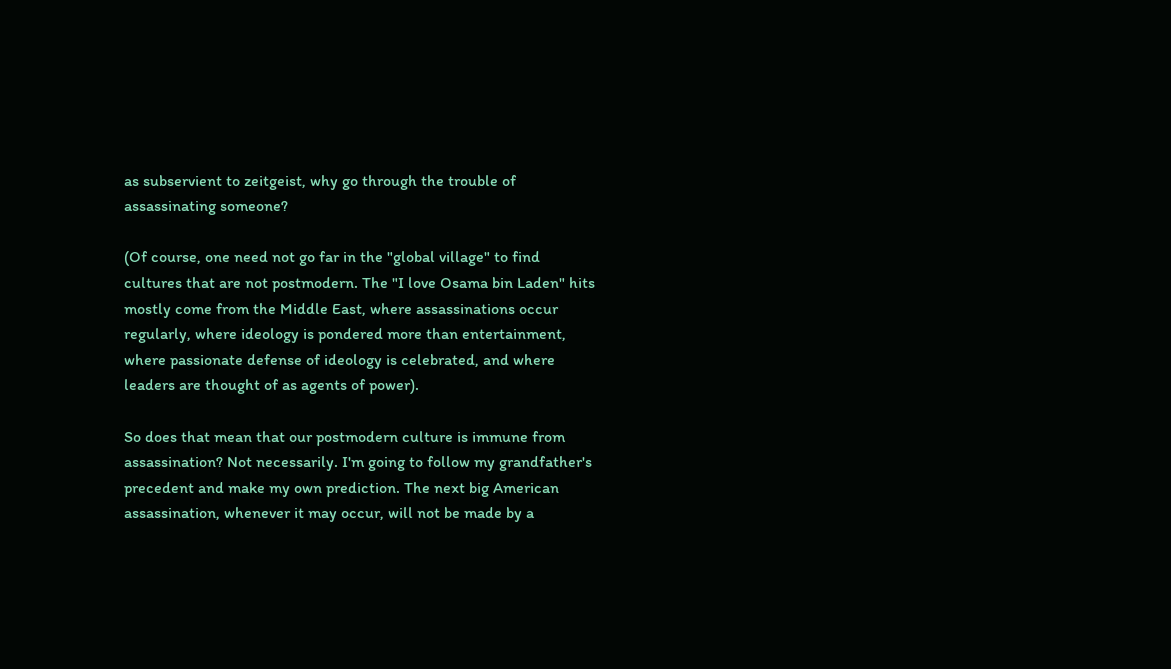as subservient to zeitgeist, why go through the trouble of assassinating someone?

(Of course, one need not go far in the "global village" to find cultures that are not postmodern. The "I love Osama bin Laden" hits mostly come from the Middle East, where assassinations occur regularly, where ideology is pondered more than entertainment, where passionate defense of ideology is celebrated, and where leaders are thought of as agents of power).

So does that mean that our postmodern culture is immune from assassination? Not necessarily. I'm going to follow my grandfather's precedent and make my own prediction. The next big American assassination, whenever it may occur, will not be made by a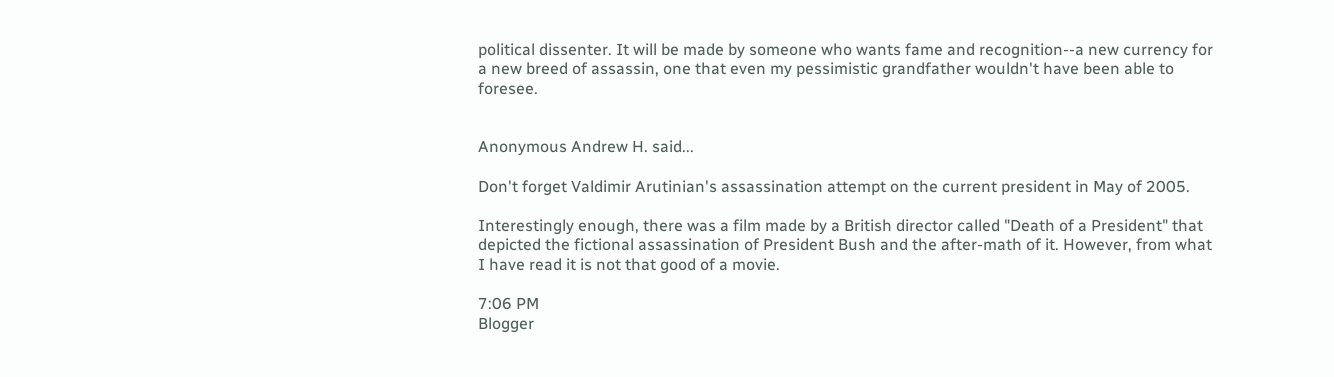political dissenter. It will be made by someone who wants fame and recognition--a new currency for a new breed of assassin, one that even my pessimistic grandfather wouldn't have been able to foresee.


Anonymous Andrew H. said...

Don't forget Valdimir Arutinian's assassination attempt on the current president in May of 2005.

Interestingly enough, there was a film made by a British director called "Death of a President" that depicted the fictional assassination of President Bush and the after-math of it. However, from what I have read it is not that good of a movie.

7:06 PM
Blogger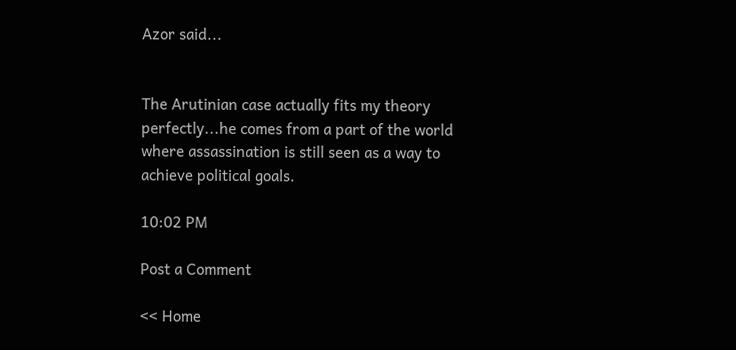Azor said...


The Arutinian case actually fits my theory perfectly...he comes from a part of the world where assassination is still seen as a way to achieve political goals.

10:02 PM

Post a Comment

<< Home